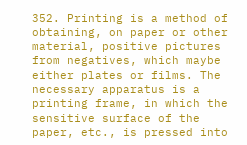352. Printing is a method of obtaining, on paper or other material, positive pictures from negatives, which maybe either plates or films. The necessary apparatus is a printing frame, in which the sensitive surface of the paper, etc., is pressed into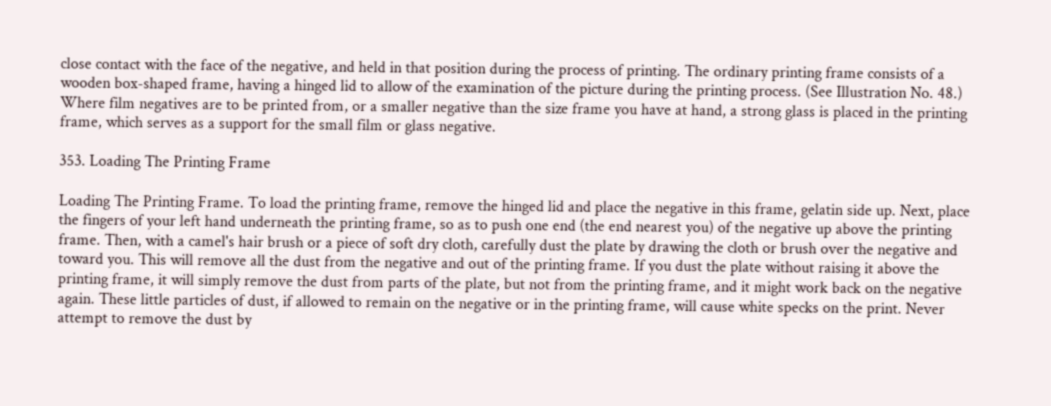close contact with the face of the negative, and held in that position during the process of printing. The ordinary printing frame consists of a wooden box-shaped frame, having a hinged lid to allow of the examination of the picture during the printing process. (See Illustration No. 48.) Where film negatives are to be printed from, or a smaller negative than the size frame you have at hand, a strong glass is placed in the printing frame, which serves as a support for the small film or glass negative.

353. Loading The Printing Frame

Loading The Printing Frame. To load the printing frame, remove the hinged lid and place the negative in this frame, gelatin side up. Next, place the fingers of your left hand underneath the printing frame, so as to push one end (the end nearest you) of the negative up above the printing frame. Then, with a camel's hair brush or a piece of soft dry cloth, carefully dust the plate by drawing the cloth or brush over the negative and toward you. This will remove all the dust from the negative and out of the printing frame. If you dust the plate without raising it above the printing frame, it will simply remove the dust from parts of the plate, but not from the printing frame, and it might work back on the negative again. These little particles of dust, if allowed to remain on the negative or in the printing frame, will cause white specks on the print. Never attempt to remove the dust by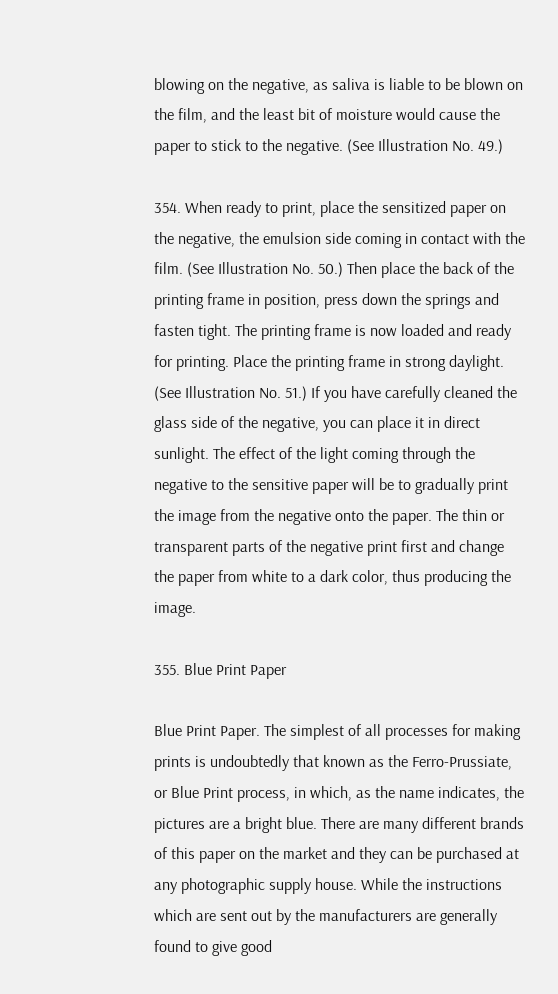blowing on the negative, as saliva is liable to be blown on the film, and the least bit of moisture would cause the paper to stick to the negative. (See Illustration No. 49.)

354. When ready to print, place the sensitized paper on the negative, the emulsion side coming in contact with the film. (See Illustration No. 50.) Then place the back of the printing frame in position, press down the springs and fasten tight. The printing frame is now loaded and ready for printing. Place the printing frame in strong daylight. (See Illustration No. 51.) If you have carefully cleaned the glass side of the negative, you can place it in direct sunlight. The effect of the light coming through the negative to the sensitive paper will be to gradually print the image from the negative onto the paper. The thin or transparent parts of the negative print first and change the paper from white to a dark color, thus producing the image.

355. Blue Print Paper

Blue Print Paper. The simplest of all processes for making prints is undoubtedly that known as the Ferro-Prussiate, or Blue Print process, in which, as the name indicates, the pictures are a bright blue. There are many different brands of this paper on the market and they can be purchased at any photographic supply house. While the instructions which are sent out by the manufacturers are generally found to give good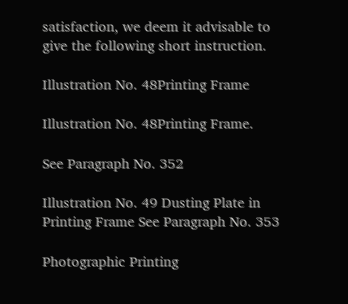satisfaction, we deem it advisable to give the following short instruction.

Illustration No. 48Printing Frame

Illustration No. 48Printing Frame.

See Paragraph No. 352

Illustration No. 49 Dusting Plate in Printing Frame See Paragraph No. 353

Photographic Printing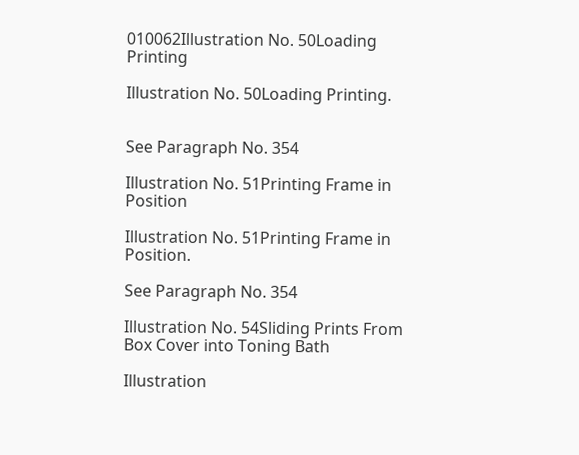010062Illustration No. 50Loading Printing

Illustration No. 50Loading Printing.


See Paragraph No. 354

Illustration No. 51Printing Frame in Position

Illustration No. 51Printing Frame in Position.

See Paragraph No. 354

Illustration No. 54Sliding Prints From Box Cover into Toning Bath

Illustration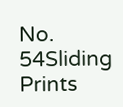No. 54Sliding Prints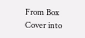From Box Cover into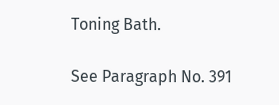Toning Bath.

See Paragraph No. 391